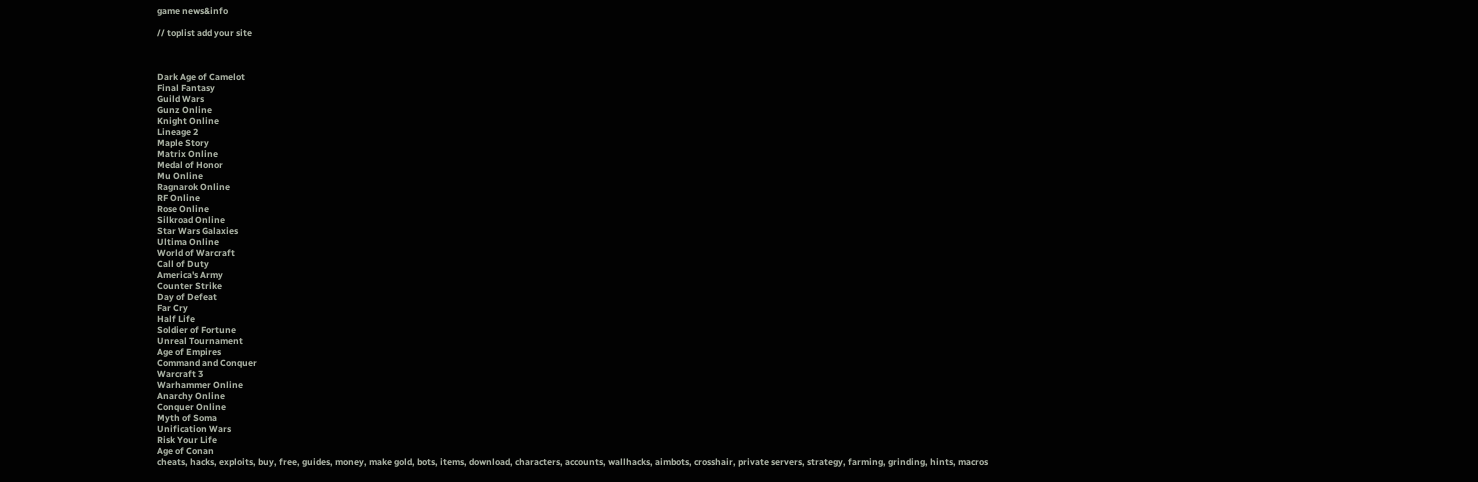game news&info

// toplist add your site



Dark Age of Camelot
Final Fantasy
Guild Wars
Gunz Online
Knight Online
Lineage 2
Maple Story
Matrix Online
Medal of Honor
Mu Online
Ragnarok Online
RF Online
Rose Online
Silkroad Online
Star Wars Galaxies
Ultima Online
World of Warcraft
Call of Duty
America's Army
Counter Strike
Day of Defeat
Far Cry
Half Life
Soldier of Fortune
Unreal Tournament
Age of Empires
Command and Conquer
Warcraft 3
Warhammer Online
Anarchy Online
Conquer Online
Myth of Soma
Unification Wars
Risk Your Life
Age of Conan
cheats, hacks, exploits, buy, free, guides, money, make gold, bots, items, download, characters, accounts, wallhacks, aimbots, crosshair, private servers, strategy, farming, grinding, hints, macros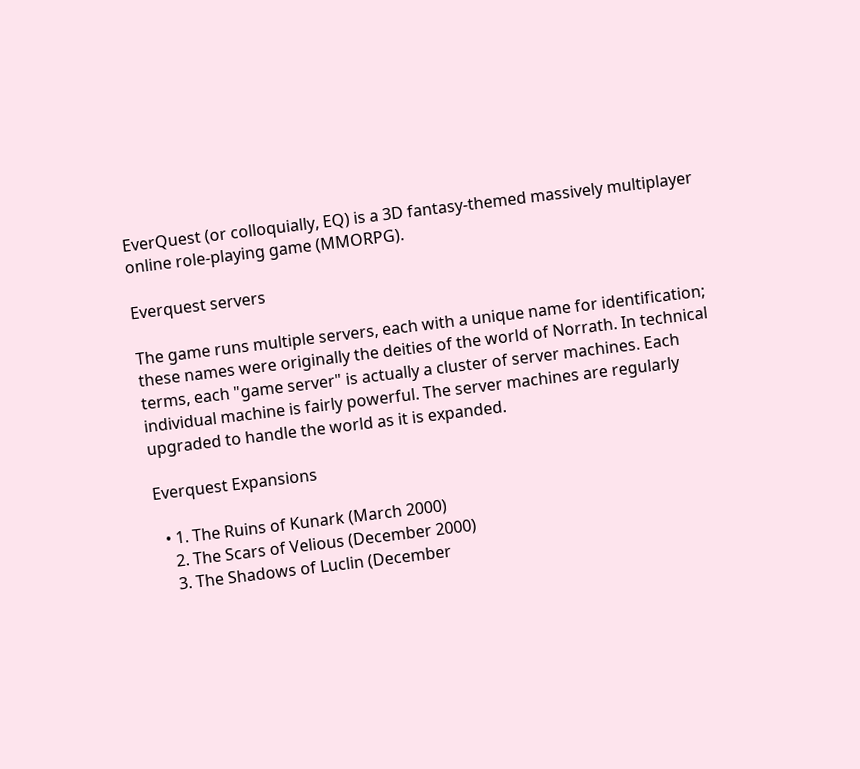EverQuest (or colloquially, EQ) is a 3D fantasy-themed massively multiplayer online role-playing game (MMORPG).

Everquest servers

The game runs multiple servers, each with a unique name for identification; these names were originally the deities of the world of Norrath. In technical terms, each "game server" is actually a cluster of server machines. Each individual machine is fairly powerful. The server machines are regularly upgraded to handle the world as it is expanded.

Everquest Expansions

  • 1. The Ruins of Kunark (March 2000)
    2. The Scars of Velious (December 2000)
    3. The Shadows of Luclin (December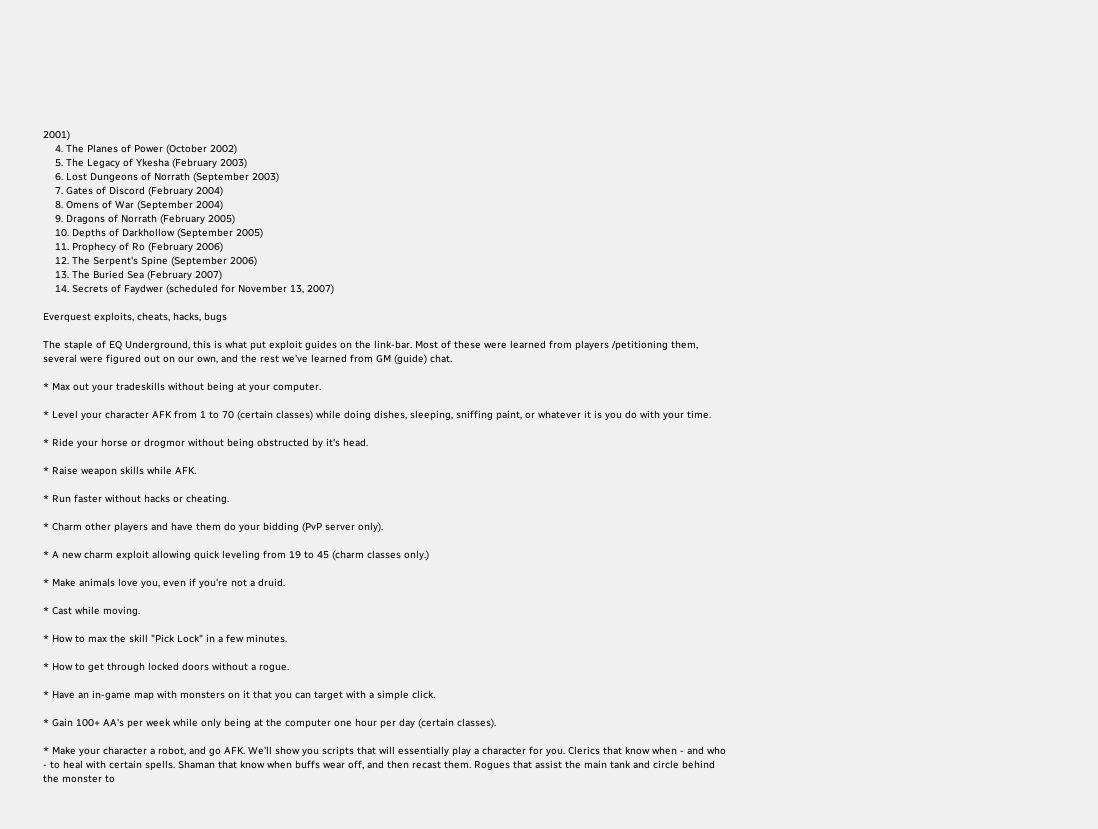2001)
    4. The Planes of Power (October 2002)
    5. The Legacy of Ykesha (February 2003)
    6. Lost Dungeons of Norrath (September 2003)
    7. Gates of Discord (February 2004)
    8. Omens of War (September 2004)
    9. Dragons of Norrath (February 2005)
    10. Depths of Darkhollow (September 2005)
    11. Prophecy of Ro (February 2006)
    12. The Serpent's Spine (September 2006)
    13. The Buried Sea (February 2007)
    14. Secrets of Faydwer (scheduled for November 13, 2007)

Everquest exploits, cheats, hacks, bugs

The staple of EQ Underground, this is what put exploit guides on the link-bar. Most of these were learned from players /petitioning them, several were figured out on our own, and the rest we've learned from GM (guide) chat.

* Max out your tradeskills without being at your computer.

* Level your character AFK from 1 to 70 (certain classes) while doing dishes, sleeping, sniffing paint, or whatever it is you do with your time.

* Ride your horse or drogmor without being obstructed by it's head.

* Raise weapon skills while AFK.

* Run faster without hacks or cheating.

* Charm other players and have them do your bidding (PvP server only).

* A new charm exploit allowing quick leveling from 19 to 45 (charm classes only.)

* Make animals love you, even if you're not a druid.

* Cast while moving.

* How to max the skill "Pick Lock" in a few minutes.

* How to get through locked doors without a rogue.

* Have an in-game map with monsters on it that you can target with a simple click.

* Gain 100+ AA's per week while only being at the computer one hour per day (certain classes).

* Make your character a robot, and go AFK. We'll show you scripts that will essentially play a character for you. Clerics that know when - and who - to heal with certain spells. Shaman that know when buffs wear off, and then recast them. Rogues that assist the main tank and circle behind the monster to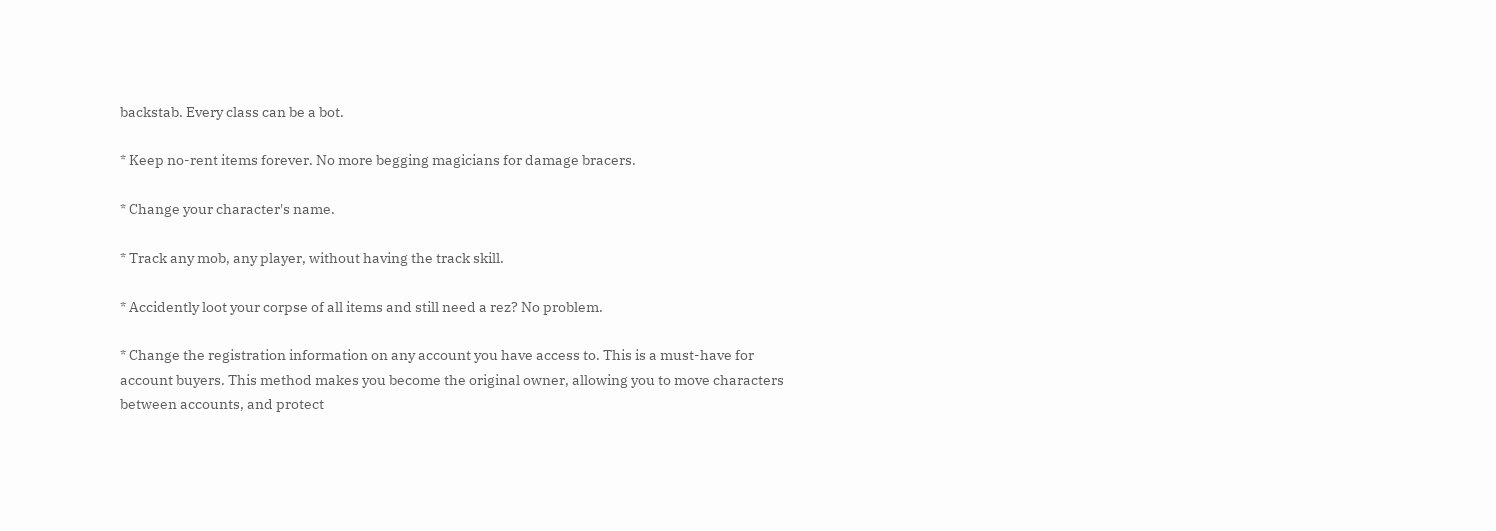backstab. Every class can be a bot.

* Keep no-rent items forever. No more begging magicians for damage bracers.

* Change your character's name.

* Track any mob, any player, without having the track skill.

* Accidently loot your corpse of all items and still need a rez? No problem.

* Change the registration information on any account you have access to. This is a must-have for account buyers. This method makes you become the original owner, allowing you to move characters between accounts, and protect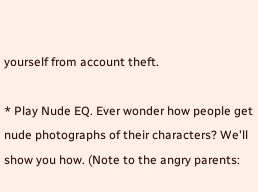yourself from account theft.

* Play Nude EQ. Ever wonder how people get nude photographs of their characters? We'll show you how. (Note to the angry parents: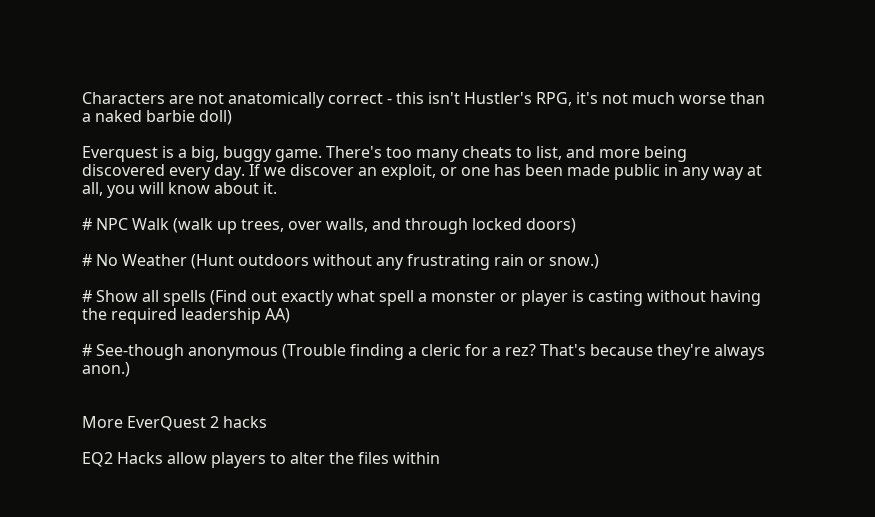Characters are not anatomically correct - this isn't Hustler's RPG, it's not much worse than a naked barbie doll)

Everquest is a big, buggy game. There's too many cheats to list, and more being discovered every day. If we discover an exploit, or one has been made public in any way at all, you will know about it.

# NPC Walk (walk up trees, over walls, and through locked doors)

# No Weather (Hunt outdoors without any frustrating rain or snow.)

# Show all spells (Find out exactly what spell a monster or player is casting without having the required leadership AA)

# See-though anonymous (Trouble finding a cleric for a rez? That's because they're always anon.)


More EverQuest 2 hacks

EQ2 Hacks allow players to alter the files within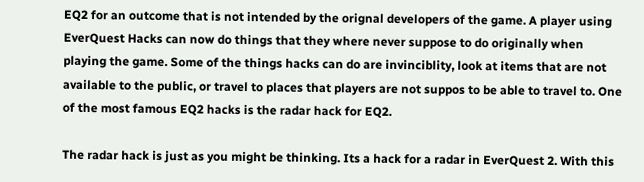EQ2 for an outcome that is not intended by the orignal developers of the game. A player using EverQuest Hacks can now do things that they where never suppose to do originally when playing the game. Some of the things hacks can do are invinciblity, look at items that are not available to the public, or travel to places that players are not suppos to be able to travel to. One of the most famous EQ2 hacks is the radar hack for EQ2.

The radar hack is just as you might be thinking. Its a hack for a radar in EverQuest 2. With this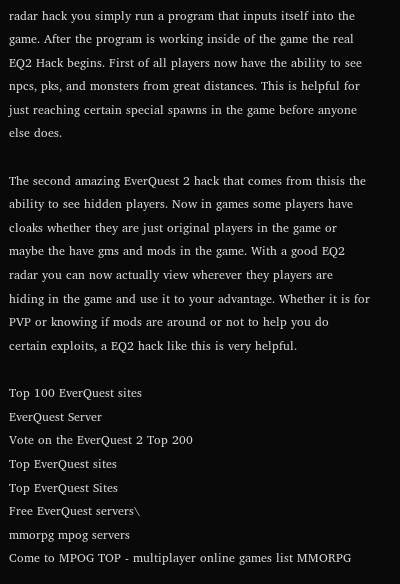radar hack you simply run a program that inputs itself into the game. After the program is working inside of the game the real EQ2 Hack begins. First of all players now have the ability to see npcs, pks, and monsters from great distances. This is helpful for just reaching certain special spawns in the game before anyone else does.

The second amazing EverQuest 2 hack that comes from thisis the ability to see hidden players. Now in games some players have cloaks whether they are just original players in the game or maybe the have gms and mods in the game. With a good EQ2 radar you can now actually view wherever they players are hiding in the game and use it to your advantage. Whether it is for PVP or knowing if mods are around or not to help you do certain exploits, a EQ2 hack like this is very helpful.

Top 100 EverQuest sites
EverQuest Server
Vote on the EverQuest 2 Top 200
Top EverQuest sites
Top EverQuest Sites
Free EverQuest servers\
mmorpg mpog servers
Come to MPOG TOP - multiplayer online games list MMORPG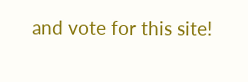and vote for this site!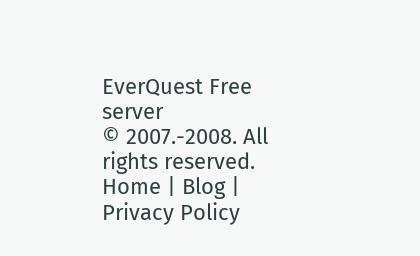EverQuest Free server
© 2007.-2008. All rights reserved.
Home | Blog | Privacy Policy